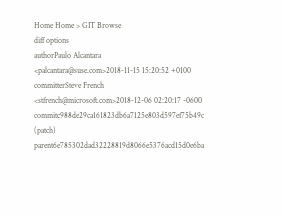Home Home > GIT Browse
diff options
authorPaulo Alcantara <palcantara@suse.com>2018-11-15 15:20:52 +0100
committerSteve French <stfrench@microsoft.com>2018-12-06 02:20:17 -0600
commitc988de29ca161823db6a7125e803d597ef75b49c (patch)
parent6e785302dad32228819d8066e5376acd15d0e6ba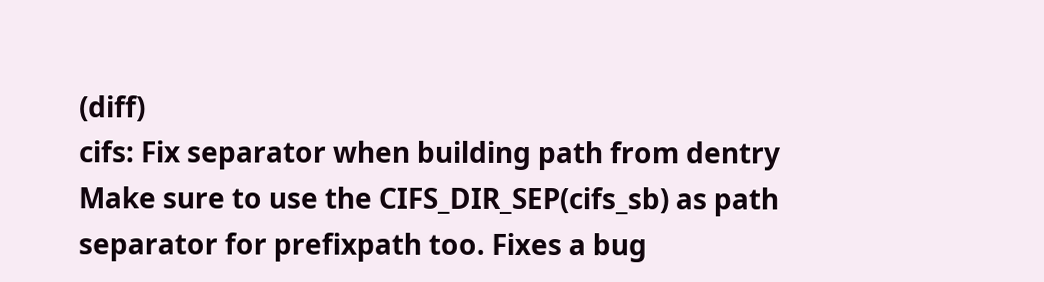(diff)
cifs: Fix separator when building path from dentry
Make sure to use the CIFS_DIR_SEP(cifs_sb) as path separator for prefixpath too. Fixes a bug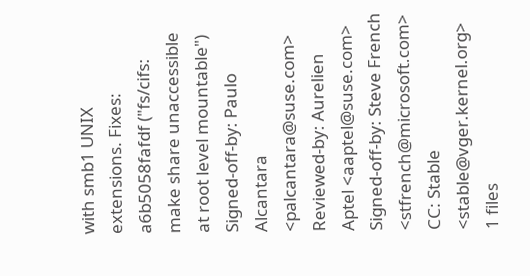with smb1 UNIX extensions. Fixes: a6b5058fafdf ("fs/cifs: make share unaccessible at root level mountable") Signed-off-by: Paulo Alcantara <palcantara@suse.com> Reviewed-by: Aurelien Aptel <aaptel@suse.com> Signed-off-by: Steve French <stfrench@microsoft.com> CC: Stable <stable@vger.kernel.org>
1 files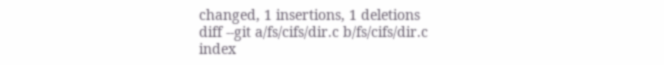changed, 1 insertions, 1 deletions
diff --git a/fs/cifs/dir.c b/fs/cifs/dir.c
index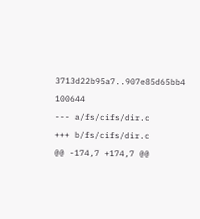3713d22b95a7..907e85d65bb4 100644
--- a/fs/cifs/dir.c
+++ b/fs/cifs/dir.c
@@ -174,7 +174,7 @@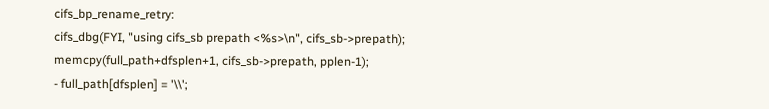cifs_bp_rename_retry:
cifs_dbg(FYI, "using cifs_sb prepath <%s>\n", cifs_sb->prepath);
memcpy(full_path+dfsplen+1, cifs_sb->prepath, pplen-1);
- full_path[dfsplen] = '\\';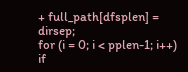+ full_path[dfsplen] = dirsep;
for (i = 0; i < pplen-1; i++)
if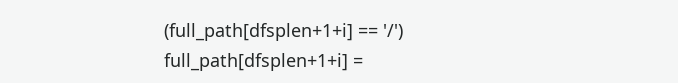(full_path[dfsplen+1+i] == '/')
full_path[dfsplen+1+i] =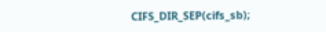CIFS_DIR_SEP(cifs_sb);